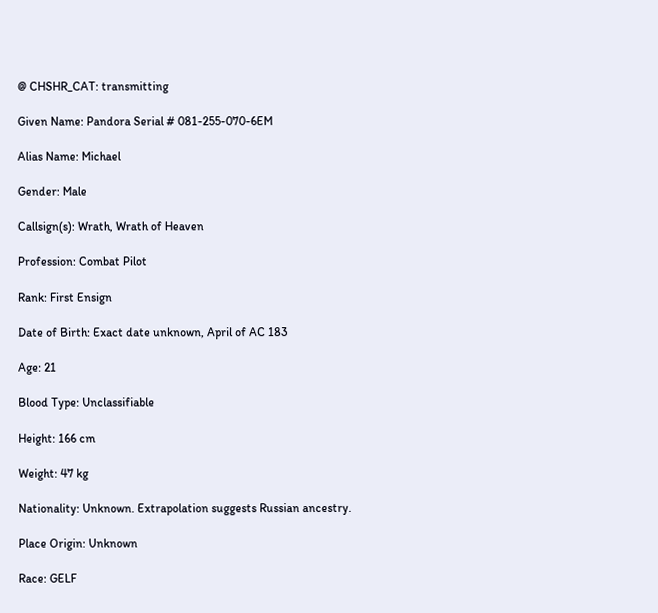@ CHSHR_CAT: transmitting

Given Name: Pandora Serial # 081-255-070-6EM

Alias Name: Michael

Gender: Male

Callsign(s): Wrath, Wrath of Heaven

Profession: Combat Pilot

Rank: First Ensign

Date of Birth: Exact date unknown, April of AC 183

Age: 21

Blood Type: Unclassifiable

Height: 166 cm

Weight: 47 kg

Nationality: Unknown. Extrapolation suggests Russian ancestry.

Place Origin: Unknown

Race: GELF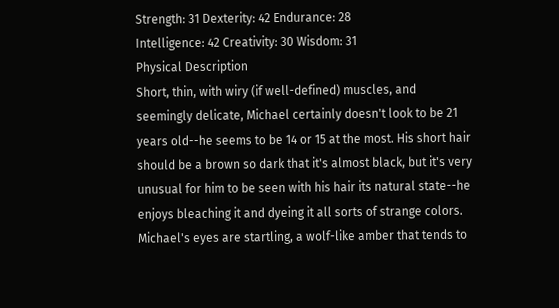Strength: 31 Dexterity: 42 Endurance: 28
Intelligence: 42 Creativity: 30 Wisdom: 31
Physical Description
Short, thin, with wiry (if well-defined) muscles, and seemingly delicate, Michael certainly doesn't look to be 21 years old--he seems to be 14 or 15 at the most. His short hair should be a brown so dark that it's almost black, but it's very unusual for him to be seen with his hair its natural state--he enjoys bleaching it and dyeing it all sorts of strange colors. Michael's eyes are startling, a wolf-like amber that tends to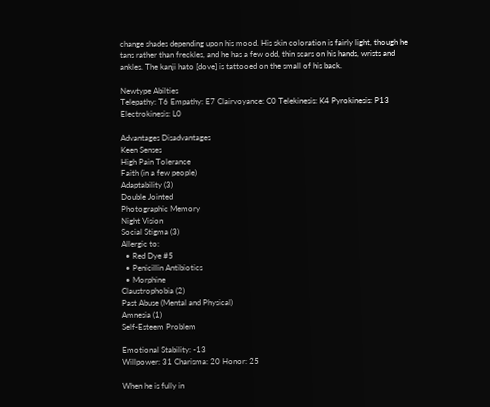change shades depending upon his mood. His skin coloration is fairly light, though he tans rather than freckles, and he has a few odd, thin scars on his hands, wrists and ankles. The kanji hato [dove] is tattooed on the small of his back.

Newtype Abilties
Telepathy: T6 Empathy: E7 Clairvoyance: C0 Telekinesis: K4 Pyrokinesis: P13 Electrokinesis: L0

Advantages Disadvantages
Keen Senses
High Pain Tolerance
Faith (in a few people)
Adaptability (3)
Double Jointed
Photographic Memory
Night Vision
Social Stigma (3)
Allergic to:
  • Red Dye #5
  • Penicillin Antibiotics
  • Morphine
Claustrophobia (2)
Past Abuse (Mental and Physical)
Amnesia (1)
Self-Esteem Problem

Emotional Stability: -13
Willpower: 31 Charisma: 20 Honor: 25

When he is fully in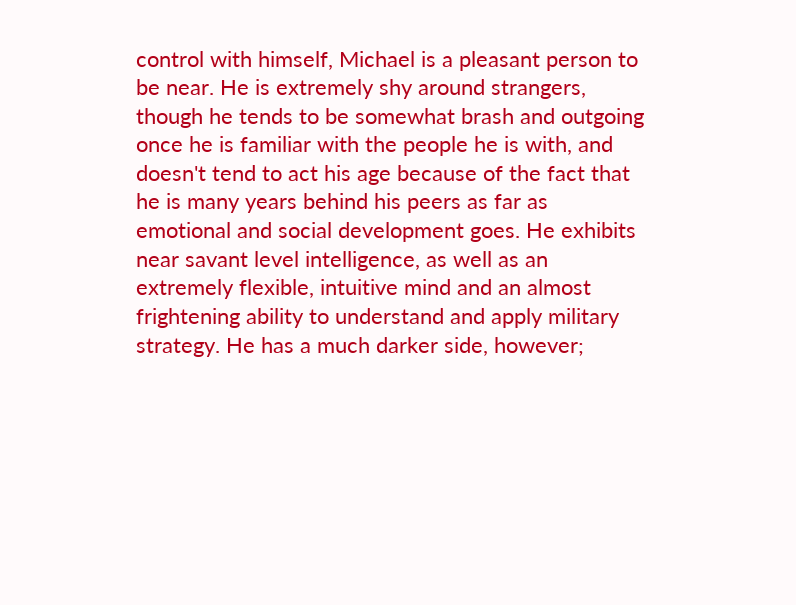control with himself, Michael is a pleasant person to be near. He is extremely shy around strangers, though he tends to be somewhat brash and outgoing once he is familiar with the people he is with, and doesn't tend to act his age because of the fact that he is many years behind his peers as far as emotional and social development goes. He exhibits near savant level intelligence, as well as an extremely flexible, intuitive mind and an almost frightening ability to understand and apply military strategy. He has a much darker side, however;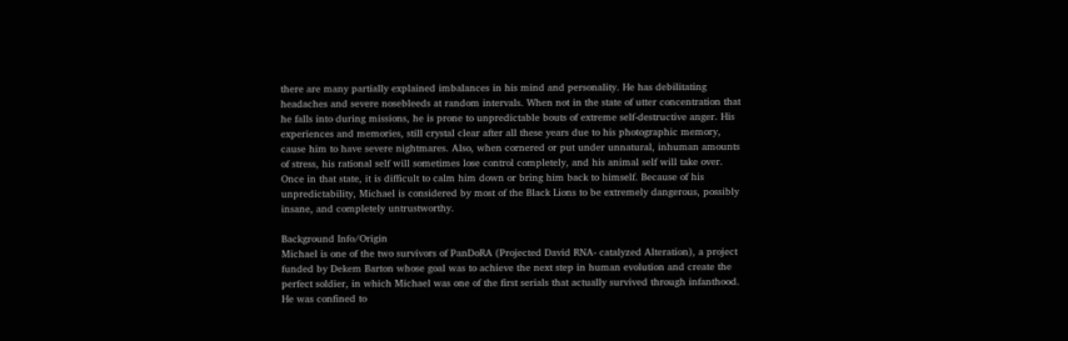there are many partially explained imbalances in his mind and personality. He has debilitating headaches and severe nosebleeds at random intervals. When not in the state of utter concentration that he falls into during missions, he is prone to unpredictable bouts of extreme self-destructive anger. His experiences and memories, still crystal clear after all these years due to his photographic memory, cause him to have severe nightmares. Also, when cornered or put under unnatural, inhuman amounts of stress, his rational self will sometimes lose control completely, and his animal self will take over. Once in that state, it is difficult to calm him down or bring him back to himself. Because of his unpredictability, Michael is considered by most of the Black Lions to be extremely dangerous, possibly insane, and completely untrustworthy.

Background Info/Origin
Michael is one of the two survivors of PanDoRA (Projected David RNA- catalyzed Alteration), a project funded by Dekem Barton whose goal was to achieve the next step in human evolution and create the perfect soldier, in which Michael was one of the first serials that actually survived through infanthood. He was confined to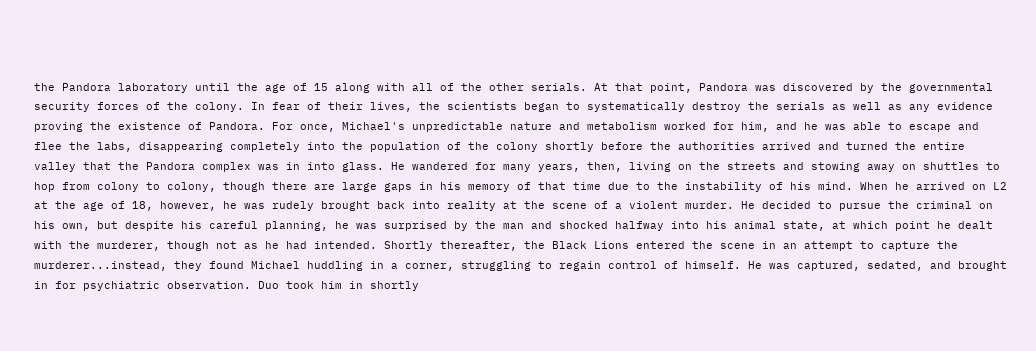the Pandora laboratory until the age of 15 along with all of the other serials. At that point, Pandora was discovered by the governmental security forces of the colony. In fear of their lives, the scientists began to systematically destroy the serials as well as any evidence proving the existence of Pandora. For once, Michael's unpredictable nature and metabolism worked for him, and he was able to escape and flee the labs, disappearing completely into the population of the colony shortly before the authorities arrived and turned the entire valley that the Pandora complex was in into glass. He wandered for many years, then, living on the streets and stowing away on shuttles to hop from colony to colony, though there are large gaps in his memory of that time due to the instability of his mind. When he arrived on L2 at the age of 18, however, he was rudely brought back into reality at the scene of a violent murder. He decided to pursue the criminal on his own, but despite his careful planning, he was surprised by the man and shocked halfway into his animal state, at which point he dealt with the murderer, though not as he had intended. Shortly thereafter, the Black Lions entered the scene in an attempt to capture the murderer...instead, they found Michael huddling in a corner, struggling to regain control of himself. He was captured, sedated, and brought in for psychiatric observation. Duo took him in shortly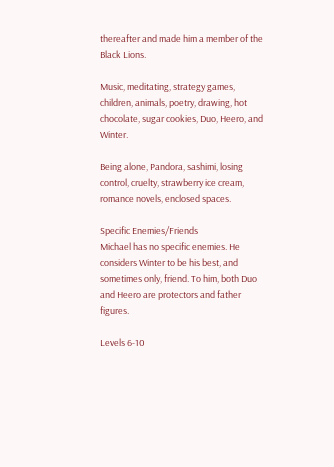thereafter and made him a member of the Black Lions.

Music, meditating, strategy games, children, animals, poetry, drawing, hot chocolate, sugar cookies, Duo, Heero, and Winter.

Being alone, Pandora, sashimi, losing control, cruelty, strawberry ice cream, romance novels, enclosed spaces.

Specific Enemies/Friends
Michael has no specific enemies. He considers Winter to be his best, and sometimes only, friend. To him, both Duo and Heero are protectors and father figures.

Levels 6-10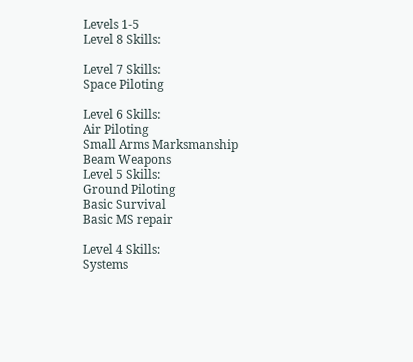Levels 1-5
Level 8 Skills:

Level 7 Skills:
Space Piloting

Level 6 Skills:
Air Piloting
Small Arms Marksmanship
Beam Weapons
Level 5 Skills:
Ground Piloting
Basic Survival
Basic MS repair

Level 4 Skills:
Systems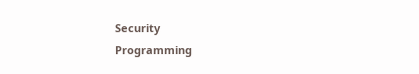Security
Programming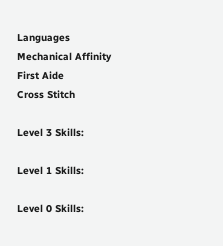Languages
Mechanical Affinity
First Aide
Cross Stitch

Level 3 Skills:

Level 1 Skills:

Level 0 Skills: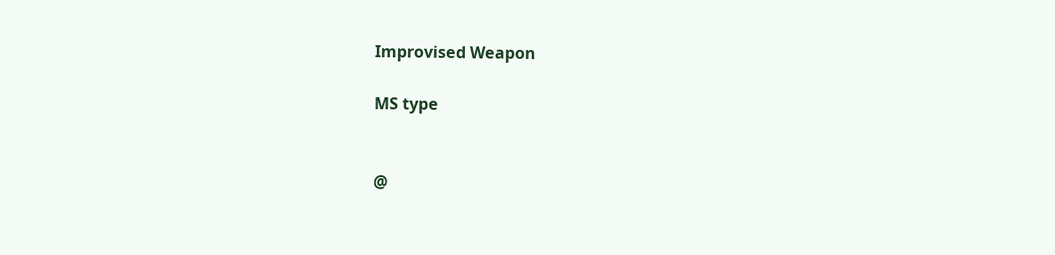Improvised Weapon

MS type


@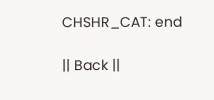CHSHR_CAT: end

|| Back ||